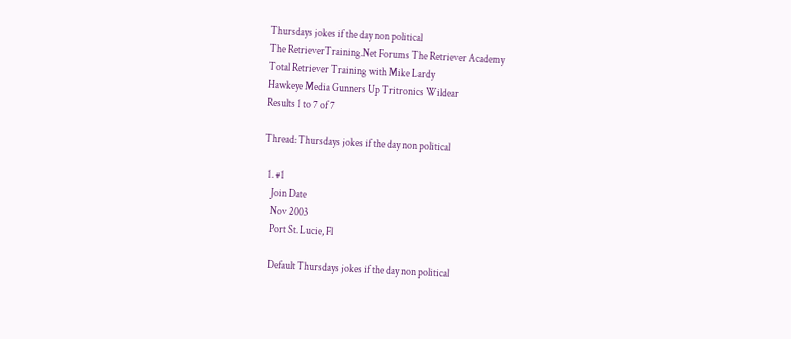Thursdays jokes if the day non political
The RetrieverTraining.Net Forums The Retriever Academy
Total Retriever Training with Mike Lardy
Hawkeye Media Gunners Up Tritronics Wildear
Results 1 to 7 of 7

Thread: Thursdays jokes if the day non political

  1. #1
    Join Date
    Nov 2003
    Port St. Lucie, Fl

    Default Thursdays jokes if the day non political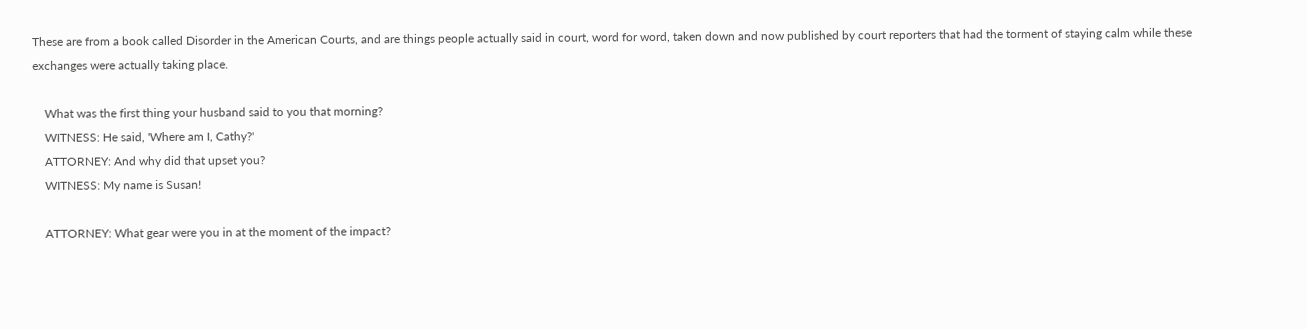These are from a book called Disorder in the American Courts, and are things people actually said in court, word for word, taken down and now published by court reporters that had the torment of staying calm while these exchanges were actually taking place.

    What was the first thing your husband said to you that morning?
    WITNESS: He said, 'Where am I, Cathy?'
    ATTORNEY: And why did that upset you?
    WITNESS: My name is Susan!

    ATTORNEY: What gear were you in at the moment of the impact?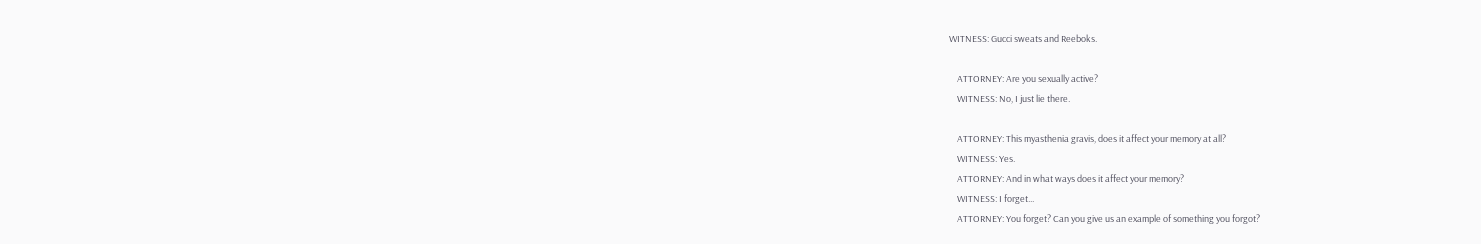WITNESS: Gucci sweats and Reeboks.

    ATTORNEY: Are you sexually active?
    WITNESS: No, I just lie there.

    ATTORNEY: This myasthenia gravis, does it affect your memory at all?
    WITNESS: Yes.
    ATTORNEY: And in what ways does it affect your memory?
    WITNESS: I forget...
    ATTORNEY: You forget? Can you give us an example of something you forgot?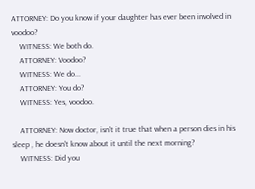ATTORNEY: Do you know if your daughter has ever been involved in voodoo?
    WITNESS: We both do.
    ATTORNEY: Voodoo?
    WITNESS: We do...
    ATTORNEY: You do?
    WITNESS: Yes, voodoo.

    ATTORNEY: Now doctor, isn't it true that when a person dies in his sleep , he doesn't know about it until the next morning?
    WITNESS: Did you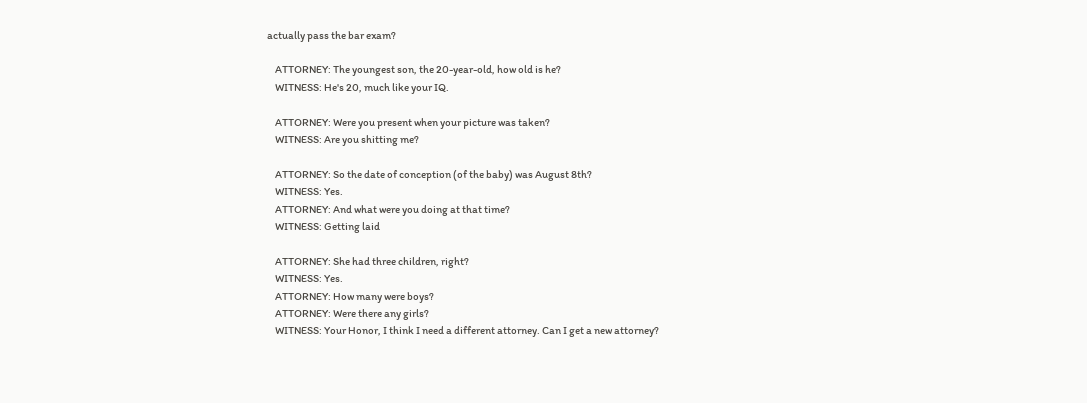actually pass the bar exam?

    ATTORNEY: The youngest son, the 20-year-old, how old is he?
    WITNESS: He's 20, much like your IQ.

    ATTORNEY: Were you present when your picture was taken?
    WITNESS: Are you shitting me?

    ATTORNEY: So the date of conception (of the baby) was August 8th?
    WITNESS: Yes.
    ATTORNEY: And what were you doing at that time?
    WITNESS: Getting laid

    ATTORNEY: She had three children, right?
    WITNESS: Yes.
    ATTORNEY: How many were boys?
    ATTORNEY: Were there any girls?
    WITNESS: Your Honor, I think I need a different attorney. Can I get a new attorney?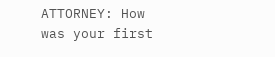ATTORNEY: How was your first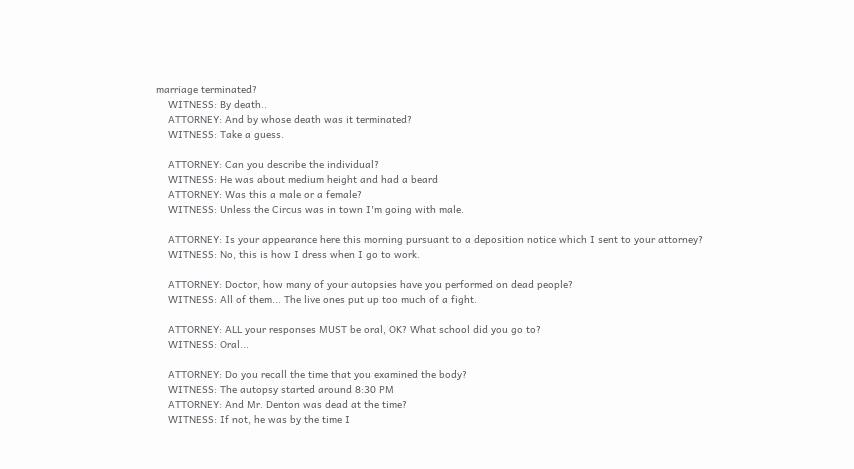marriage terminated?
    WITNESS: By death..
    ATTORNEY: And by whose death was it terminated?
    WITNESS: Take a guess.

    ATTORNEY: Can you describe the individual?
    WITNESS: He was about medium height and had a beard
    ATTORNEY: Was this a male or a female?
    WITNESS: Unless the Circus was in town I'm going with male.

    ATTORNEY: Is your appearance here this morning pursuant to a deposition notice which I sent to your attorney?
    WITNESS: No, this is how I dress when I go to work.

    ATTORNEY: Doctor, how many of your autopsies have you performed on dead people?
    WITNESS: All of them... The live ones put up too much of a fight.

    ATTORNEY: ALL your responses MUST be oral, OK? What school did you go to?
    WITNESS: Oral...

    ATTORNEY: Do you recall the time that you examined the body?
    WITNESS: The autopsy started around 8:30 PM
    ATTORNEY: And Mr. Denton was dead at the time?
    WITNESS: If not, he was by the time I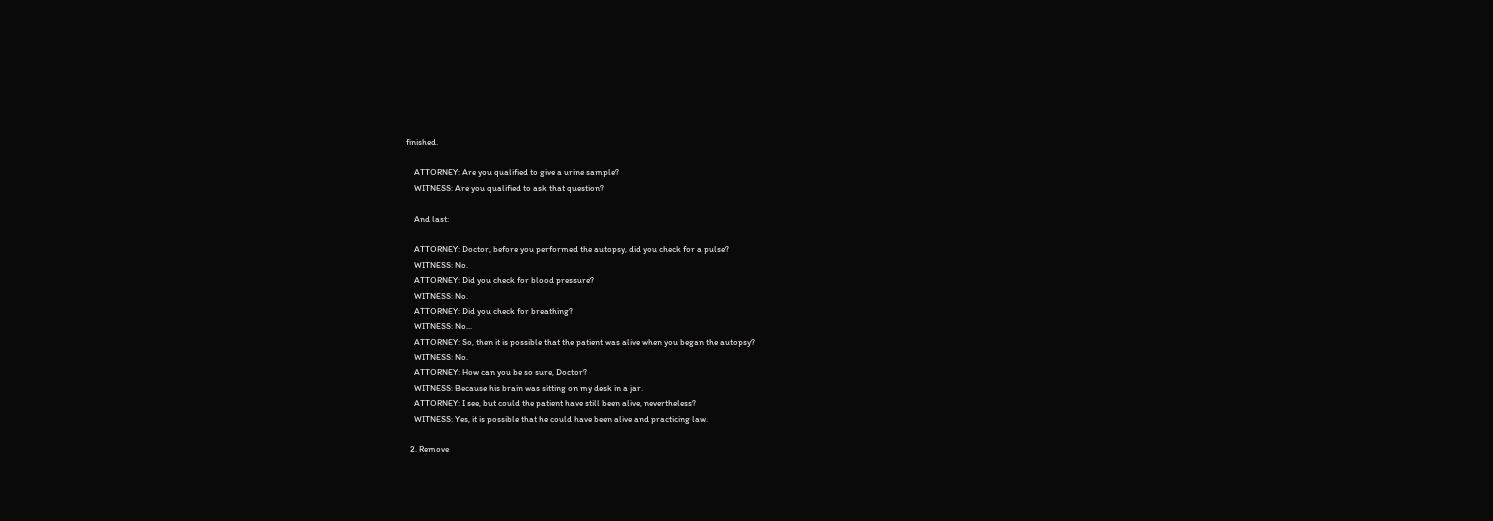finished.

    ATTORNEY: Are you qualified to give a urine sample?
    WITNESS: Are you qualified to ask that question?

    And last:

    ATTORNEY: Doctor, before you performed the autopsy, did you check for a pulse?
    WITNESS: No.
    ATTORNEY: Did you check for blood pressure?
    WITNESS: No.
    ATTORNEY: Did you check for breathing?
    WITNESS: No...
    ATTORNEY: So, then it is possible that the patient was alive when you began the autopsy?
    WITNESS: No.
    ATTORNEY: How can you be so sure, Doctor?
    WITNESS: Because his brain was sitting on my desk in a jar.
    ATTORNEY: I see, but could the patient have still been alive, nevertheless?
    WITNESS: Yes, it is possible that he could have been alive and practicing law.

  2. Remove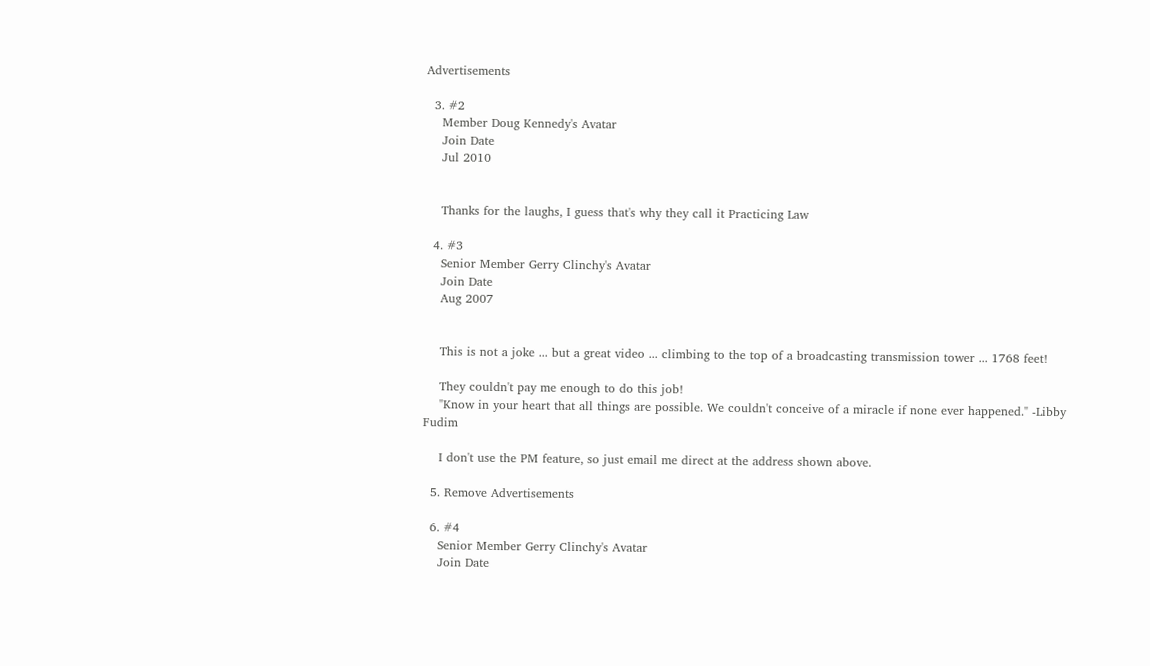Advertisements

  3. #2
    Member Doug Kennedy's Avatar
    Join Date
    Jul 2010


    Thanks for the laughs, I guess that's why they call it Practicing Law

  4. #3
    Senior Member Gerry Clinchy's Avatar
    Join Date
    Aug 2007


    This is not a joke ... but a great video ... climbing to the top of a broadcasting transmission tower ... 1768 feet!

    They couldn't pay me enough to do this job!
    "Know in your heart that all things are possible. We couldn't conceive of a miracle if none ever happened." -Libby Fudim

    I don't use the PM feature, so just email me direct at the address shown above.

  5. Remove Advertisements

  6. #4
    Senior Member Gerry Clinchy's Avatar
    Join Date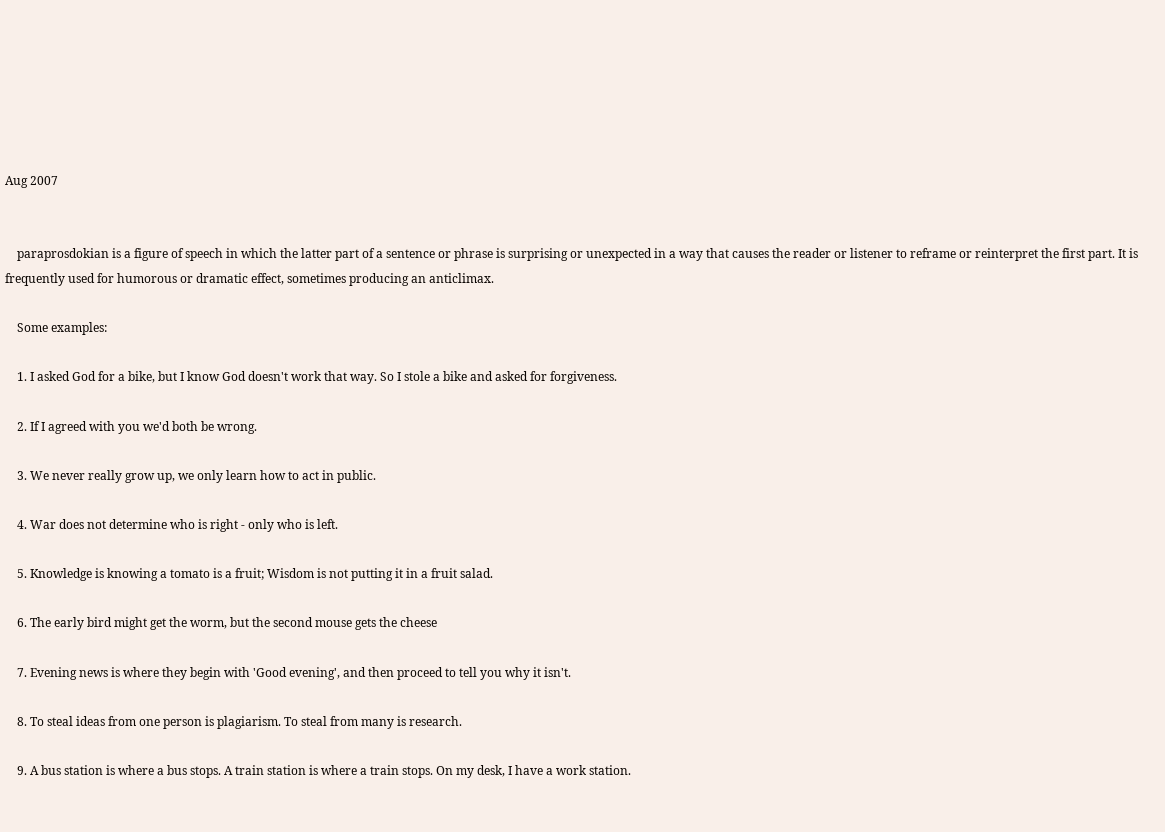Aug 2007


    paraprosdokian is a figure of speech in which the latter part of a sentence or phrase is surprising or unexpected in a way that causes the reader or listener to reframe or reinterpret the first part. It is frequently used for humorous or dramatic effect, sometimes producing an anticlimax.

    Some examples:

    1. I asked God for a bike, but I know God doesn't work that way. So I stole a bike and asked for forgiveness.

    2. If I agreed with you we'd both be wrong.

    3. We never really grow up, we only learn how to act in public.

    4. War does not determine who is right - only who is left.

    5. Knowledge is knowing a tomato is a fruit; Wisdom is not putting it in a fruit salad.

    6. The early bird might get the worm, but the second mouse gets the cheese

    7. Evening news is where they begin with 'Good evening', and then proceed to tell you why it isn't.

    8. To steal ideas from one person is plagiarism. To steal from many is research.

    9. A bus station is where a bus stops. A train station is where a train stops. On my desk, I have a work station.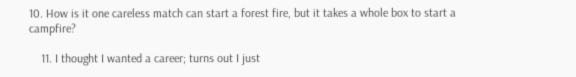10. How is it one careless match can start a forest fire, but it takes a whole box to start a campfire?

    11. I thought I wanted a career; turns out I just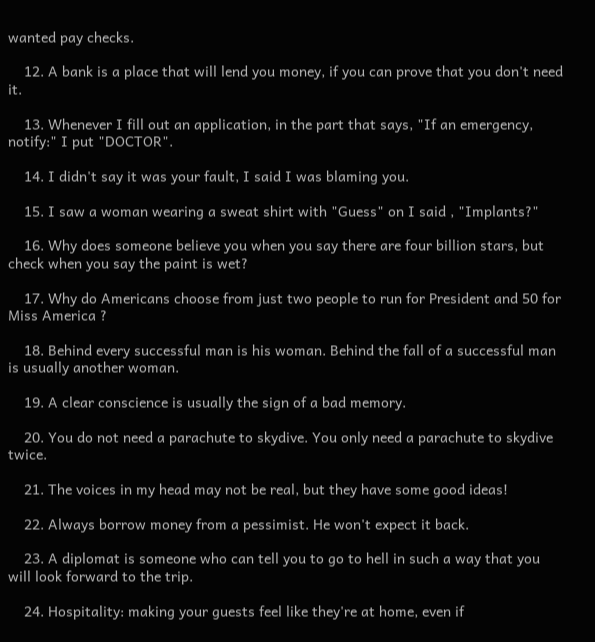wanted pay checks.

    12. A bank is a place that will lend you money, if you can prove that you don't need it.

    13. Whenever I fill out an application, in the part that says, "If an emergency, notify:" I put "DOCTOR".

    14. I didn't say it was your fault, I said I was blaming you.

    15. I saw a woman wearing a sweat shirt with "Guess" on I said , "Implants?"

    16. Why does someone believe you when you say there are four billion stars, but check when you say the paint is wet?

    17. Why do Americans choose from just two people to run for President and 50 for Miss America ?

    18. Behind every successful man is his woman. Behind the fall of a successful man is usually another woman.

    19. A clear conscience is usually the sign of a bad memory.

    20. You do not need a parachute to skydive. You only need a parachute to skydive twice.

    21. The voices in my head may not be real, but they have some good ideas!

    22. Always borrow money from a pessimist. He won't expect it back.

    23. A diplomat is someone who can tell you to go to hell in such a way that you will look forward to the trip.

    24. Hospitality: making your guests feel like they're at home, even if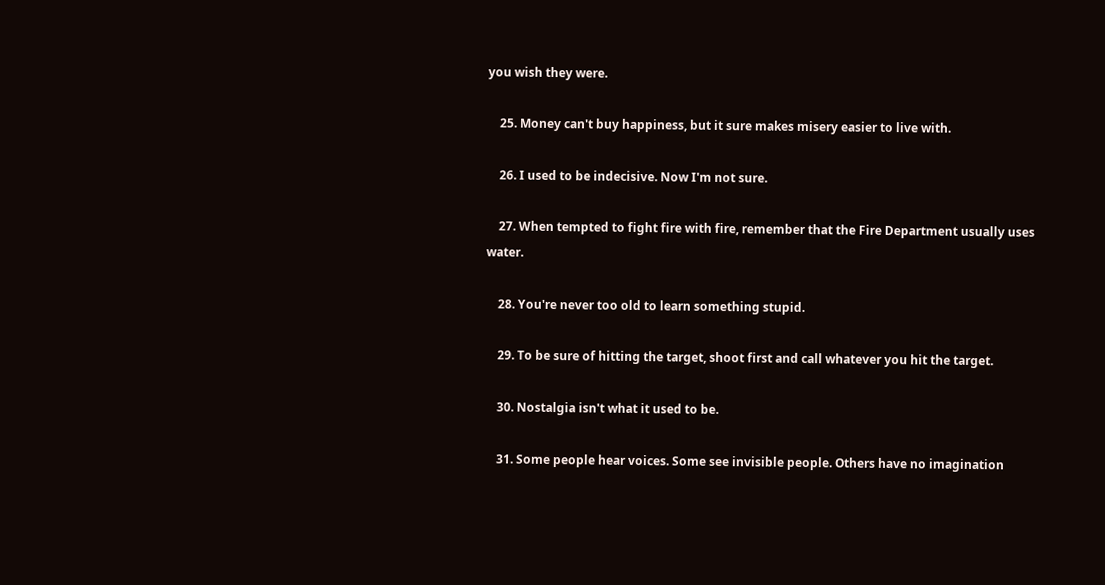you wish they were.

    25. Money can't buy happiness, but it sure makes misery easier to live with.

    26. I used to be indecisive. Now I'm not sure.

    27. When tempted to fight fire with fire, remember that the Fire Department usually uses water.

    28. You're never too old to learn something stupid.

    29. To be sure of hitting the target, shoot first and call whatever you hit the target.

    30. Nostalgia isn't what it used to be.

    31. Some people hear voices. Some see invisible people. Others have no imagination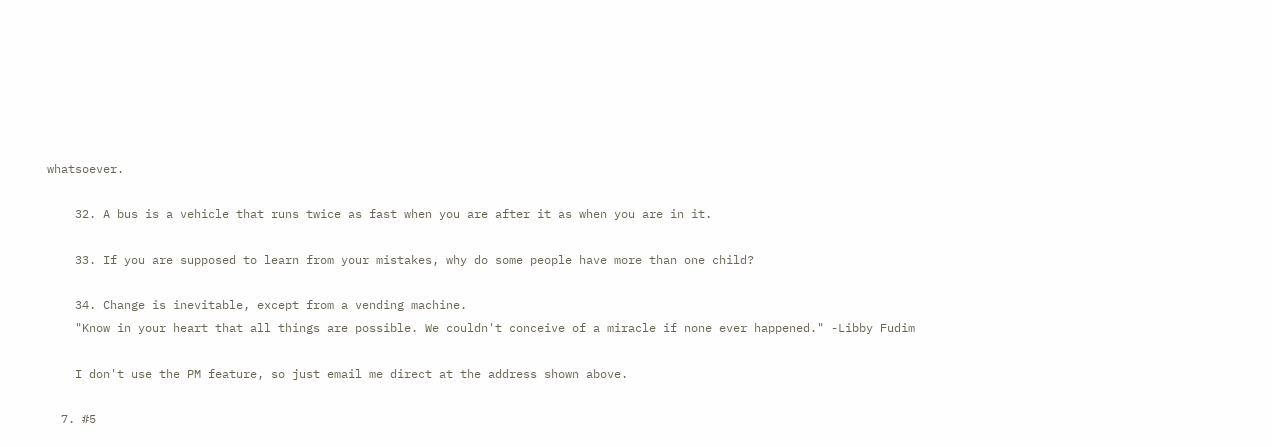whatsoever.

    32. A bus is a vehicle that runs twice as fast when you are after it as when you are in it.

    33. If you are supposed to learn from your mistakes, why do some people have more than one child?

    34. Change is inevitable, except from a vending machine.
    "Know in your heart that all things are possible. We couldn't conceive of a miracle if none ever happened." -Libby Fudim

    I don't use the PM feature, so just email me direct at the address shown above.

  7. #5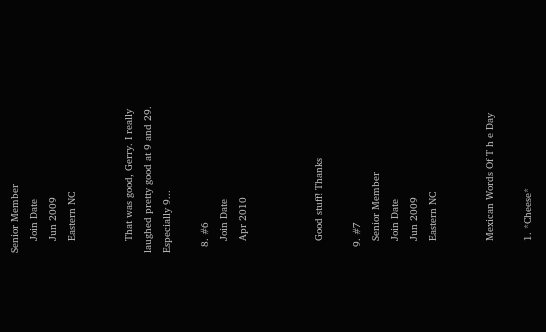Senior Member
    Join Date
    Jun 2009
    Eastern NC


    That was good, Gerry. I really laughed pretty good at 9 and 29. Especially 9...

  8. #6
    Join Date
    Apr 2010



    Good stuff! Thanks

  9. #7
    Senior Member
    Join Date
    Jun 2009
    Eastern NC


    Mexican Words Of T h e Day

    1. *Cheese*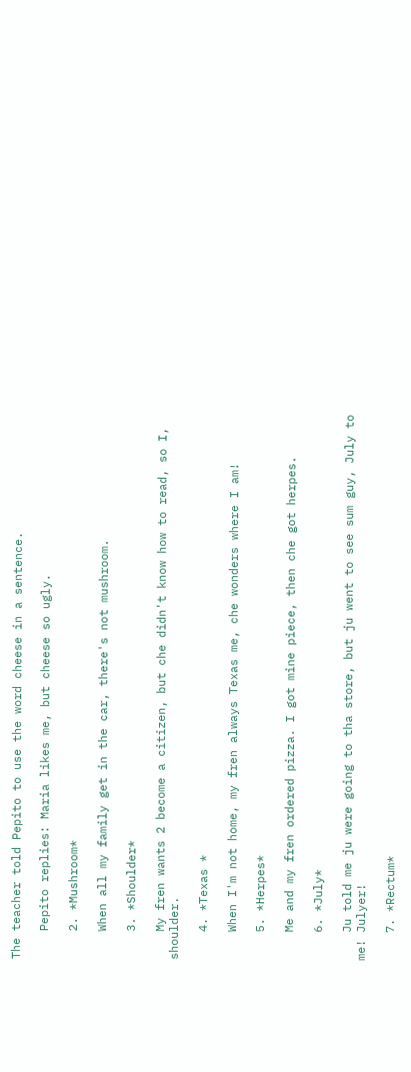The teacher told Pepito to use the word cheese in a sentence.

    Pepito replies: Maria likes me, but cheese so ugly.

    2. *Mushroom*

    When all my family get in the car, there's not mushroom.

    3. *Shoulder*

    My fren wants 2 become a citizen, but che didn't know how to read, so I, shoulder.

    4. *Texas *

    When I'm not home, my fren always Texas me, che wonders where I am!

    5. *Herpes*

    Me and my fren ordered pizza. I got mine piece, then che got herpes.

    6. *July*

    Ju told me ju were going to tha store, but ju went to see sum guy, July to me! Julyer!

    7. *Rectum*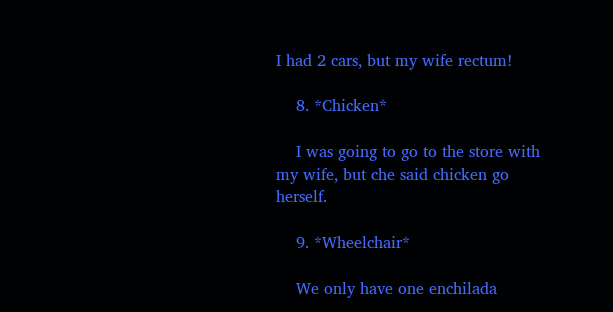I had 2 cars, but my wife rectum!

    8. *Chicken*

    I was going to go to the store with my wife, but che said chicken go herself.

    9. *Wheelchair*

    We only have one enchilada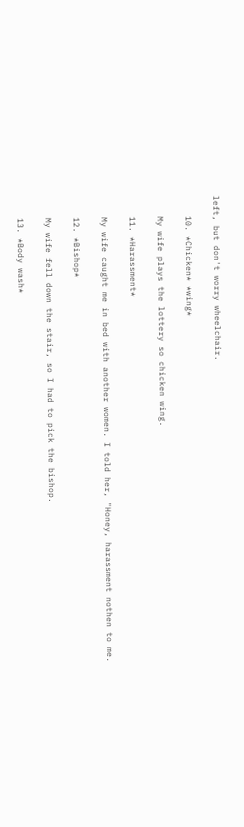left, but don't worry wheelchair.

    10. *Chicken* *wing*

    My wife plays the lottery so chicken wing.

    11. *Harassment*

    My wife caught me in bed with another women. I told her, "Honey, harassment nothen to me.

    12. *Bishop*

    My wife fell down the stair, so I had to pick the bishop.

    13. *Body wash*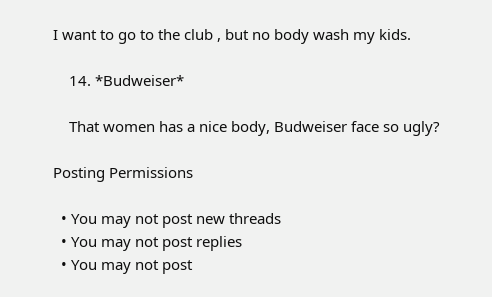I want to go to the club , but no body wash my kids.

    14. *Budweiser*

    That women has a nice body, Budweiser face so ugly?

Posting Permissions

  • You may not post new threads
  • You may not post replies
  • You may not post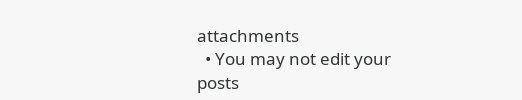attachments
  • You may not edit your posts